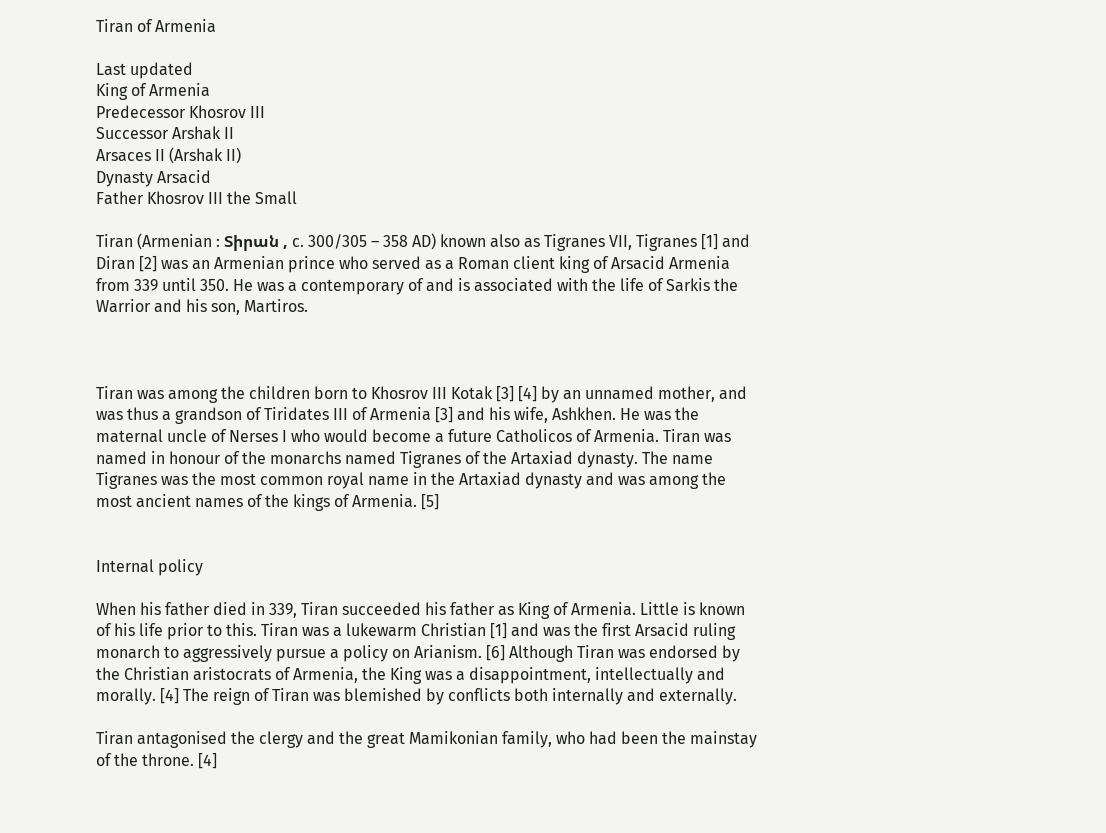Tiran of Armenia

Last updated
King of Armenia
Predecessor Khosrov III
Successor Arshak II
Arsaces II (Arshak II)
Dynasty Arsacid
Father Khosrov III the Small

Tiran (Armenian : Տիրան , c. 300/305 – 358 AD) known also as Tigranes VII, Tigranes [1] and Diran [2] was an Armenian prince who served as a Roman client king of Arsacid Armenia from 339 until 350. He was a contemporary of and is associated with the life of Sarkis the Warrior and his son, Martiros.



Tiran was among the children born to Khosrov III Kotak [3] [4] by an unnamed mother, and was thus a grandson of Tiridates III of Armenia [3] and his wife, Ashkhen. He was the maternal uncle of Nerses I who would become a future Catholicos of Armenia. Tiran was named in honour of the monarchs named Tigranes of the Artaxiad dynasty. The name Tigranes was the most common royal name in the Artaxiad dynasty and was among the most ancient names of the kings of Armenia. [5]


Internal policy

When his father died in 339, Tiran succeeded his father as King of Armenia. Little is known of his life prior to this. Tiran was a lukewarm Christian [1] and was the first Arsacid ruling monarch to aggressively pursue a policy on Arianism. [6] Although Tiran was endorsed by the Christian aristocrats of Armenia, the King was a disappointment, intellectually and morally. [4] The reign of Tiran was blemished by conflicts both internally and externally.

Tiran antagonised the clergy and the great Mamikonian family, who had been the mainstay of the throne. [4]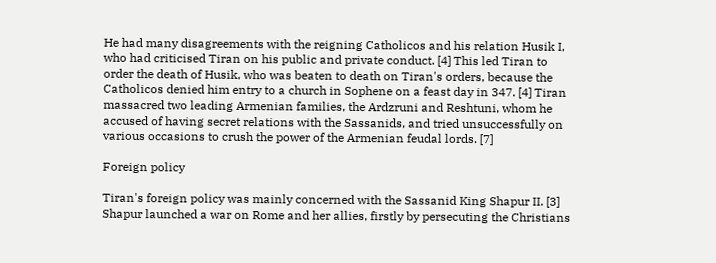He had many disagreements with the reigning Catholicos and his relation Husik I, who had criticised Tiran on his public and private conduct. [4] This led Tiran to order the death of Husik, who was beaten to death on Tiran's orders, because the Catholicos denied him entry to a church in Sophene on a feast day in 347. [4] Tiran massacred two leading Armenian families, the Ardzruni and Reshtuni, whom he accused of having secret relations with the Sassanids, and tried unsuccessfully on various occasions to crush the power of the Armenian feudal lords. [7]

Foreign policy

Tiran's foreign policy was mainly concerned with the Sassanid King Shapur II. [3] Shapur launched a war on Rome and her allies, firstly by persecuting the Christians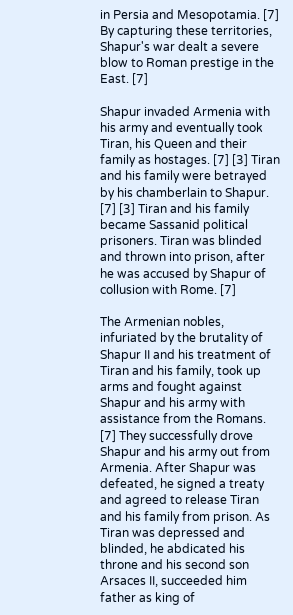in Persia and Mesopotamia. [7] By capturing these territories, Shapur's war dealt a severe blow to Roman prestige in the East. [7]

Shapur invaded Armenia with his army and eventually took Tiran, his Queen and their family as hostages. [7] [3] Tiran and his family were betrayed by his chamberlain to Shapur. [7] [3] Tiran and his family became Sassanid political prisoners. Tiran was blinded and thrown into prison, after he was accused by Shapur of collusion with Rome. [7]

The Armenian nobles, infuriated by the brutality of Shapur II and his treatment of Tiran and his family, took up arms and fought against Shapur and his army with assistance from the Romans. [7] They successfully drove Shapur and his army out from Armenia. After Shapur was defeated, he signed a treaty and agreed to release Tiran and his family from prison. As Tiran was depressed and blinded, he abdicated his throne and his second son Arsaces II, succeeded him father as king of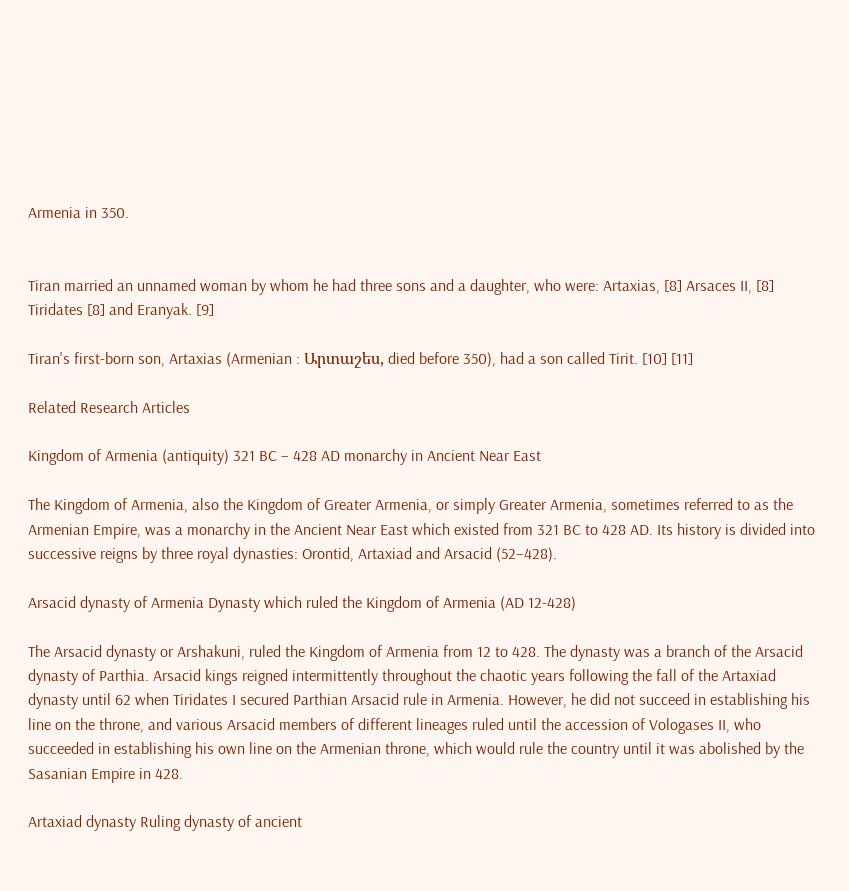Armenia in 350.


Tiran married an unnamed woman by whom he had three sons and a daughter, who were: Artaxias, [8] Arsaces II, [8] Tiridates [8] and Eranyak. [9]

Tiran's first-born son, Artaxias (Armenian : Արտաշես, died before 350), had a son called Tirit. [10] [11]

Related Research Articles

Kingdom of Armenia (antiquity) 321 BC – 428 AD monarchy in Ancient Near East

The Kingdom of Armenia, also the Kingdom of Greater Armenia, or simply Greater Armenia, sometimes referred to as the Armenian Empire, was a monarchy in the Ancient Near East which existed from 321 BC to 428 AD. Its history is divided into successive reigns by three royal dynasties: Orontid, Artaxiad and Arsacid (52–428).

Arsacid dynasty of Armenia Dynasty which ruled the Kingdom of Armenia (AD 12-428)

The Arsacid dynasty or Arshakuni, ruled the Kingdom of Armenia from 12 to 428. The dynasty was a branch of the Arsacid dynasty of Parthia. Arsacid kings reigned intermittently throughout the chaotic years following the fall of the Artaxiad dynasty until 62 when Tiridates I secured Parthian Arsacid rule in Armenia. However, he did not succeed in establishing his line on the throne, and various Arsacid members of different lineages ruled until the accession of Vologases II, who succeeded in establishing his own line on the Armenian throne, which would rule the country until it was abolished by the Sasanian Empire in 428.

Artaxiad dynasty Ruling dynasty of ancient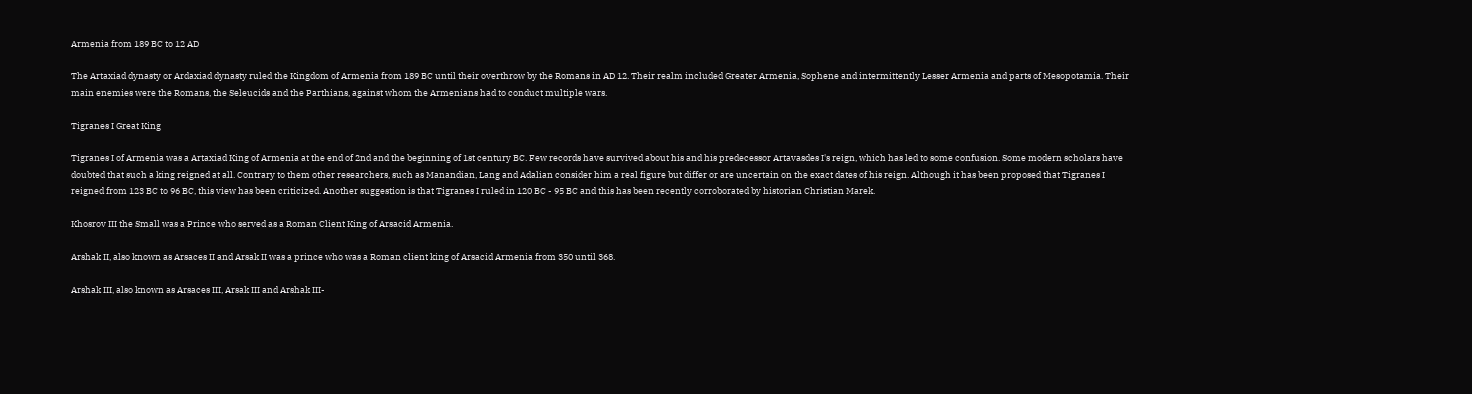Armenia from 189 BC to 12 AD

The Artaxiad dynasty or Ardaxiad dynasty ruled the Kingdom of Armenia from 189 BC until their overthrow by the Romans in AD 12. Their realm included Greater Armenia, Sophene and intermittently Lesser Armenia and parts of Mesopotamia. Their main enemies were the Romans, the Seleucids and the Parthians, against whom the Armenians had to conduct multiple wars.

Tigranes I Great King

Tigranes I of Armenia was a Artaxiad King of Armenia at the end of 2nd and the beginning of 1st century BC. Few records have survived about his and his predecessor Artavasdes I's reign, which has led to some confusion. Some modern scholars have doubted that such a king reigned at all. Contrary to them other researchers, such as Manandian, Lang and Adalian consider him a real figure but differ or are uncertain on the exact dates of his reign. Although it has been proposed that Tigranes I reigned from 123 BC to 96 BC, this view has been criticized. Another suggestion is that Tigranes I ruled in 120 BC - 95 BC and this has been recently corroborated by historian Christian Marek.

Khosrov III the Small was a Prince who served as a Roman Client King of Arsacid Armenia.

Arshak II, also known as Arsaces II and Arsak II was a prince who was a Roman client king of Arsacid Armenia from 350 until 368.

Arshak III, also known as Arsaces III, Arsak III and Arshak III-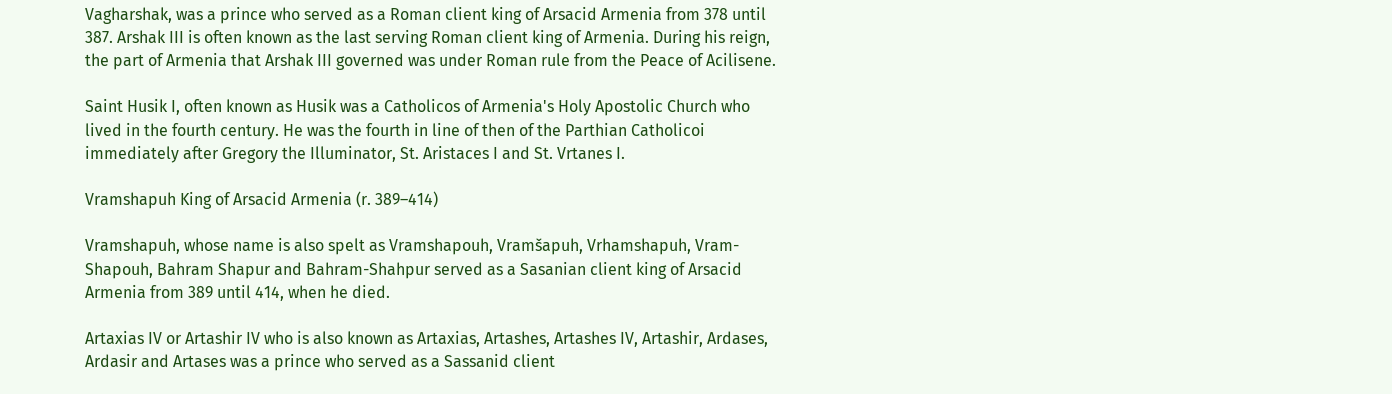Vagharshak, was a prince who served as a Roman client king of Arsacid Armenia from 378 until 387. Arshak III is often known as the last serving Roman client king of Armenia. During his reign, the part of Armenia that Arshak III governed was under Roman rule from the Peace of Acilisene.

Saint Husik I, often known as Husik was a Catholicos of Armenia's Holy Apostolic Church who lived in the fourth century. He was the fourth in line of then of the Parthian Catholicoi immediately after Gregory the Illuminator, St. Aristaces I and St. Vrtanes I.

Vramshapuh King of Arsacid Armenia (r. 389–414)

Vramshapuh, whose name is also spelt as Vramshapouh, Vramšapuh, Vrhamshapuh, Vram-Shapouh, Bahram Shapur and Bahram-Shahpur served as a Sasanian client king of Arsacid Armenia from 389 until 414, when he died.

Artaxias IV or Artashir IV who is also known as Artaxias, Artashes, Artashes IV, Artashir, Ardases, Ardasir and Artases was a prince who served as a Sassanid client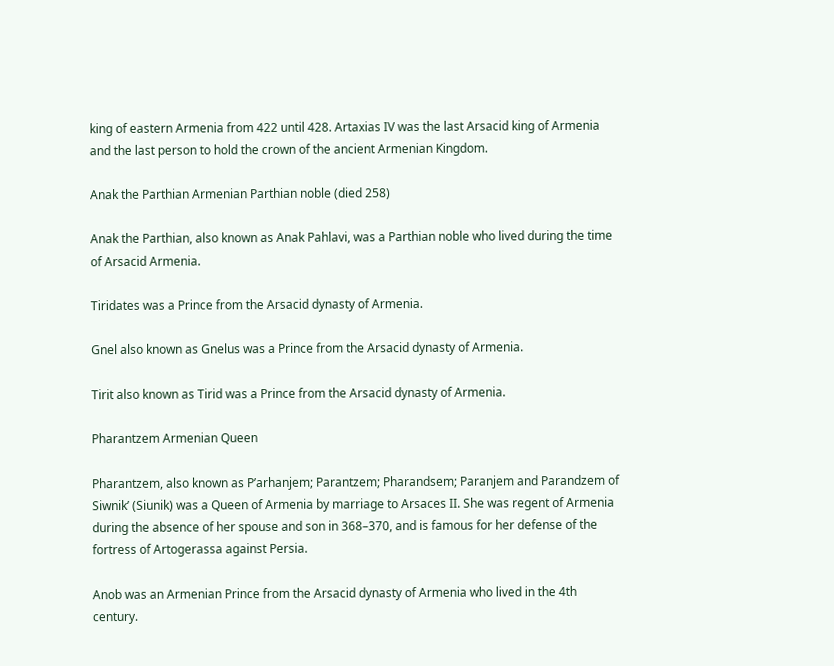king of eastern Armenia from 422 until 428. Artaxias IV was the last Arsacid king of Armenia and the last person to hold the crown of the ancient Armenian Kingdom.

Anak the Parthian Armenian Parthian noble (died 258)

Anak the Parthian, also known as Anak Pahlavi, was a Parthian noble who lived during the time of Arsacid Armenia.

Tiridates was a Prince from the Arsacid dynasty of Armenia.

Gnel also known as Gnelus was a Prince from the Arsacid dynasty of Armenia.

Tirit also known as Tirid was a Prince from the Arsacid dynasty of Armenia.

Pharantzem Armenian Queen

Pharantzem, also known as P’arhanjem; Parantzem; Pharandsem; Paranjem and Parandzem of Siwnik’ (Siunik) was a Queen of Armenia by marriage to Arsaces II. She was regent of Armenia during the absence of her spouse and son in 368–370, and is famous for her defense of the fortress of Artogerassa against Persia.

Anob was an Armenian Prince from the Arsacid dynasty of Armenia who lived in the 4th century.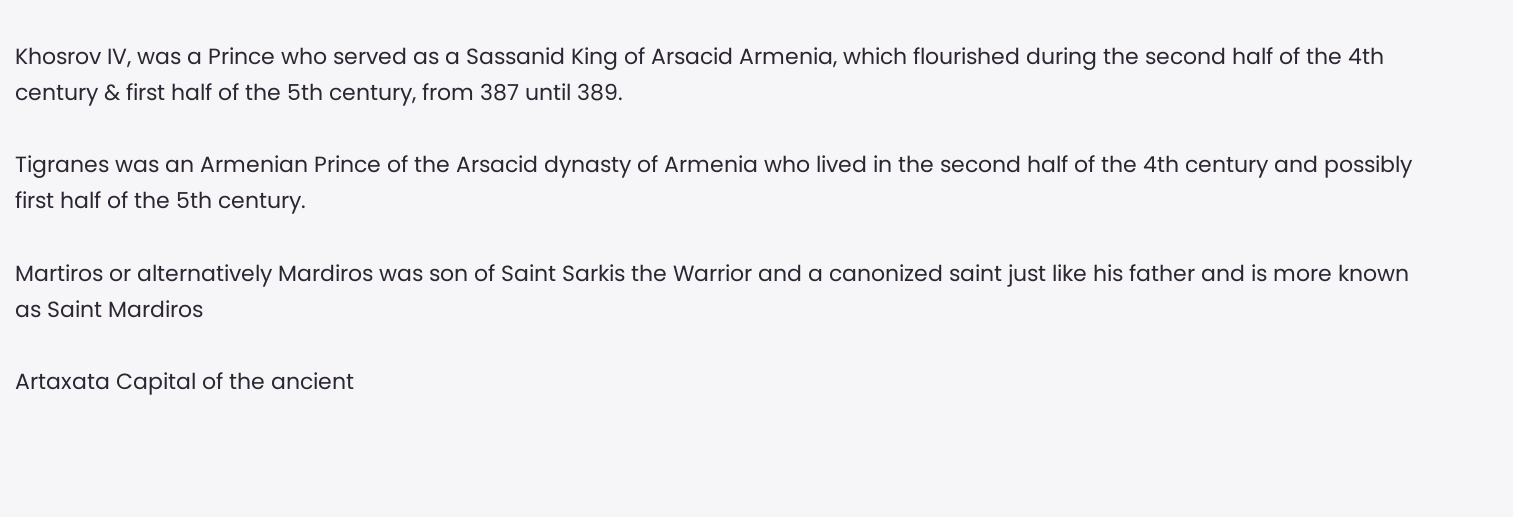Khosrov IV, was a Prince who served as a Sassanid King of Arsacid Armenia, which flourished during the second half of the 4th century & first half of the 5th century, from 387 until 389.

Tigranes was an Armenian Prince of the Arsacid dynasty of Armenia who lived in the second half of the 4th century and possibly first half of the 5th century.

Martiros or alternatively Mardiros was son of Saint Sarkis the Warrior and a canonized saint just like his father and is more known as Saint Mardiros

Artaxata Capital of the ancient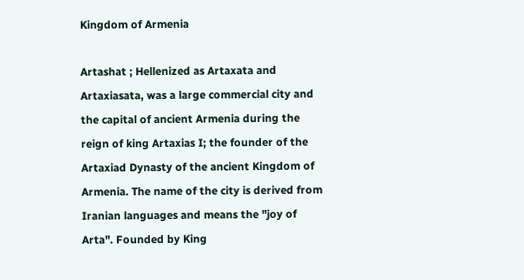Kingdom of Armenia

Artashat ; Hellenized as Artaxata and Artaxiasata, was a large commercial city and the capital of ancient Armenia during the reign of king Artaxias I; the founder of the Artaxiad Dynasty of the ancient Kingdom of Armenia. The name of the city is derived from Iranian languages and means the "joy of Arta". Founded by King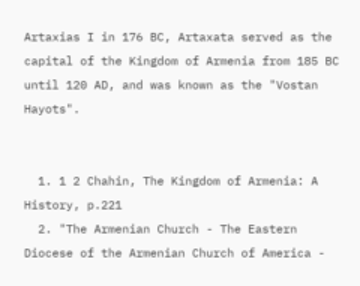Artaxias I in 176 BC, Artaxata served as the capital of the Kingdom of Armenia from 185 BC until 120 AD, and was known as the "Vostan Hayots".


  1. 1 2 Chahin, The Kingdom of Armenia: A History, p.221
  2. "The Armenian Church - The Eastern Diocese of the Armenian Church of America -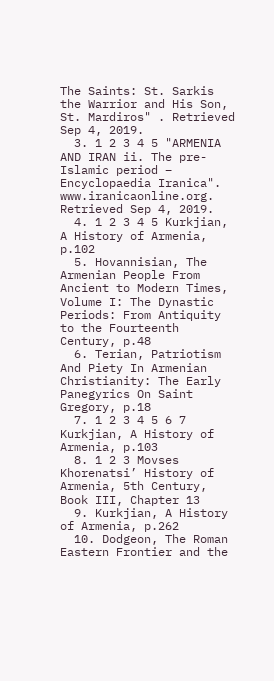The Saints: St. Sarkis the Warrior and His Son, St. Mardiros" . Retrieved Sep 4, 2019.
  3. 1 2 3 4 5 "ARMENIA AND IRAN ii. The pre-Islamic period – Encyclopaedia Iranica". www.iranicaonline.org. Retrieved Sep 4, 2019.
  4. 1 2 3 4 5 Kurkjian, A History of Armenia, p.102
  5. Hovannisian, The Armenian People From Ancient to Modern Times, Volume I: The Dynastic Periods: From Antiquity to the Fourteenth Century, p.48
  6. Terian, Patriotism And Piety In Armenian Christianity: The Early Panegyrics On Saint Gregory, p.18
  7. 1 2 3 4 5 6 7 Kurkjian, A History of Armenia, p.103
  8. 1 2 3 Movses Khorenatsi’ History of Armenia, 5th Century, Book III, Chapter 13
  9. Kurkjian, A History of Armenia, p.262
  10. Dodgeon, The Roman Eastern Frontier and the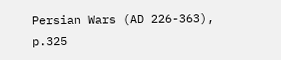Persian Wars (AD 226-363), p.325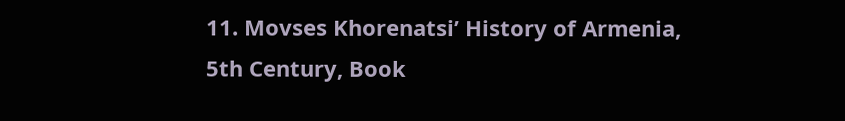11. Movses Khorenatsi’ History of Armenia, 5th Century, Book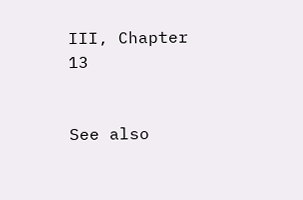III, Chapter 13


See also